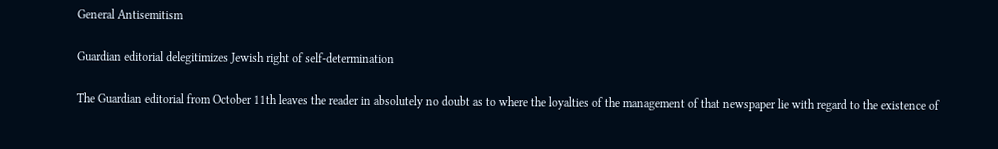General Antisemitism

Guardian editorial delegitimizes Jewish right of self-determination

The Guardian editorial from October 11th leaves the reader in absolutely no doubt as to where the loyalties of the management of that newspaper lie with regard to the existence of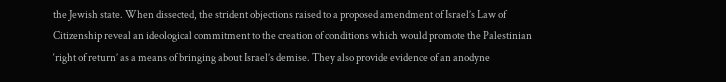the Jewish state. When dissected, the strident objections raised to a proposed amendment of Israel’s Law of Citizenship reveal an ideological commitment to the creation of conditions which would promote the Palestinian ‘right of return’ as a means of bringing about Israel’s demise. They also provide evidence of an anodyne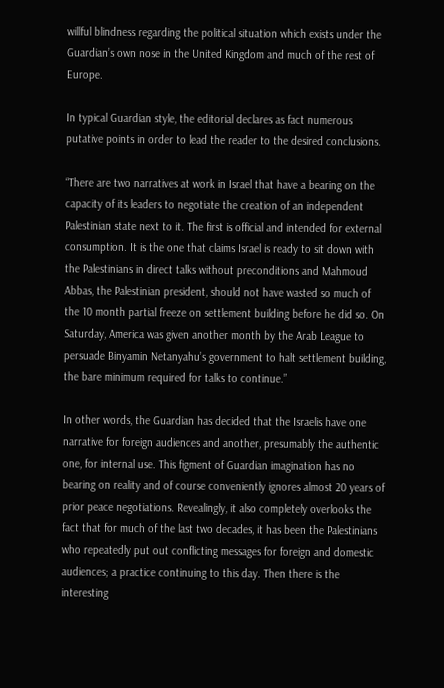willful blindness regarding the political situation which exists under the Guardian’s own nose in the United Kingdom and much of the rest of Europe.

In typical Guardian style, the editorial declares as fact numerous putative points in order to lead the reader to the desired conclusions.

“There are two narratives at work in Israel that have a bearing on the capacity of its leaders to negotiate the creation of an independent Palestinian state next to it. The first is official and intended for external consumption. It is the one that claims Israel is ready to sit down with the Palestinians in direct talks without preconditions and Mahmoud Abbas, the Palestinian president, should not have wasted so much of the 10 month partial freeze on settlement building before he did so. On Saturday, America was given another month by the Arab League to persuade Binyamin Netanyahu’s government to halt settlement building, the bare minimum required for talks to continue.”

In other words, the Guardian has decided that the Israelis have one narrative for foreign audiences and another, presumably the authentic one, for internal use. This figment of Guardian imagination has no bearing on reality and of course conveniently ignores almost 20 years of prior peace negotiations. Revealingly, it also completely overlooks the fact that for much of the last two decades, it has been the Palestinians who repeatedly put out conflicting messages for foreign and domestic audiences; a practice continuing to this day. Then there is the interesting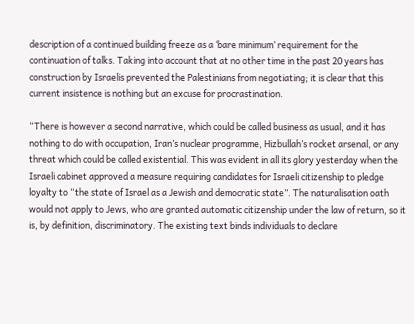description of a continued building freeze as a ‘bare minimum’ requirement for the continuation of talks. Taking into account that at no other time in the past 20 years has construction by Israelis prevented the Palestinians from negotiating; it is clear that this current insistence is nothing but an excuse for procrastination.

“There is however a second narrative, which could be called business as usual, and it has nothing to do with occupation, Iran’s nuclear programme, Hizbullah’s rocket arsenal, or any threat which could be called existential. This was evident in all its glory yesterday when the Israeli cabinet approved a measure requiring candidates for Israeli citizenship to pledge loyalty to “the state of Israel as a Jewish and democratic state”. The naturalisation oath would not apply to Jews, who are granted automatic citizenship under the law of return, so it is, by definition, discriminatory. The existing text binds individuals to declare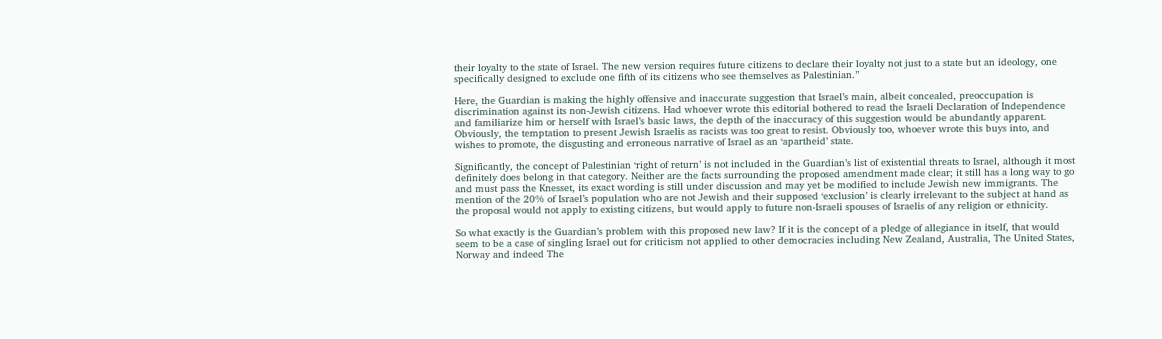their loyalty to the state of Israel. The new version requires future citizens to declare their loyalty not just to a state but an ideology, one specifically designed to exclude one fifth of its citizens who see themselves as Palestinian.”

Here, the Guardian is making the highly offensive and inaccurate suggestion that Israel’s main, albeit concealed, preoccupation is discrimination against its non-Jewish citizens. Had whoever wrote this editorial bothered to read the Israeli Declaration of Independence and familiarize him or herself with Israel’s basic laws, the depth of the inaccuracy of this suggestion would be abundantly apparent. Obviously, the temptation to present Jewish Israelis as racists was too great to resist. Obviously too, whoever wrote this buys into, and wishes to promote, the disgusting and erroneous narrative of Israel as an ‘apartheid’ state.

Significantly, the concept of Palestinian ‘right of return’ is not included in the Guardian’s list of existential threats to Israel, although it most definitely does belong in that category. Neither are the facts surrounding the proposed amendment made clear; it still has a long way to go and must pass the Knesset, its exact wording is still under discussion and may yet be modified to include Jewish new immigrants. The mention of the 20% of Israel’s population who are not Jewish and their supposed ‘exclusion’ is clearly irrelevant to the subject at hand as the proposal would not apply to existing citizens, but would apply to future non-Israeli spouses of Israelis of any religion or ethnicity.

So what exactly is the Guardian’s problem with this proposed new law? If it is the concept of a pledge of allegiance in itself, that would seem to be a case of singling Israel out for criticism not applied to other democracies including New Zealand, Australia, The United States, Norway and indeed The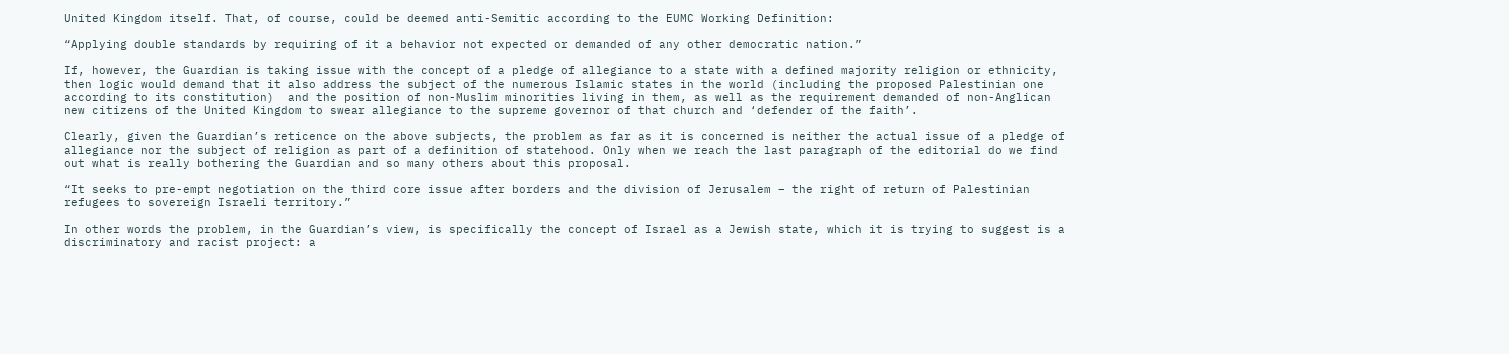United Kingdom itself. That, of course, could be deemed anti-Semitic according to the EUMC Working Definition:

“Applying double standards by requiring of it a behavior not expected or demanded of any other democratic nation.”

If, however, the Guardian is taking issue with the concept of a pledge of allegiance to a state with a defined majority religion or ethnicity, then logic would demand that it also address the subject of the numerous Islamic states in the world (including the proposed Palestinian one according to its constitution)  and the position of non-Muslim minorities living in them, as well as the requirement demanded of non-Anglican new citizens of the United Kingdom to swear allegiance to the supreme governor of that church and ‘defender of the faith’.

Clearly, given the Guardian’s reticence on the above subjects, the problem as far as it is concerned is neither the actual issue of a pledge of allegiance nor the subject of religion as part of a definition of statehood. Only when we reach the last paragraph of the editorial do we find out what is really bothering the Guardian and so many others about this proposal.

“It seeks to pre-empt negotiation on the third core issue after borders and the division of Jerusalem – the right of return of Palestinian refugees to sovereign Israeli territory.”

In other words the problem, in the Guardian’s view, is specifically the concept of Israel as a Jewish state, which it is trying to suggest is a discriminatory and racist project: a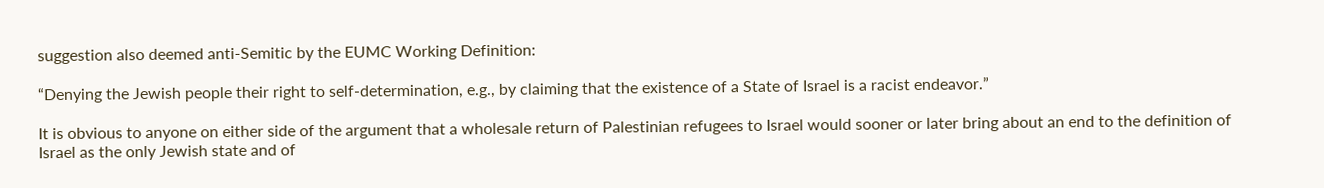suggestion also deemed anti-Semitic by the EUMC Working Definition:

“Denying the Jewish people their right to self-determination, e.g., by claiming that the existence of a State of Israel is a racist endeavor.”

It is obvious to anyone on either side of the argument that a wholesale return of Palestinian refugees to Israel would sooner or later bring about an end to the definition of Israel as the only Jewish state and of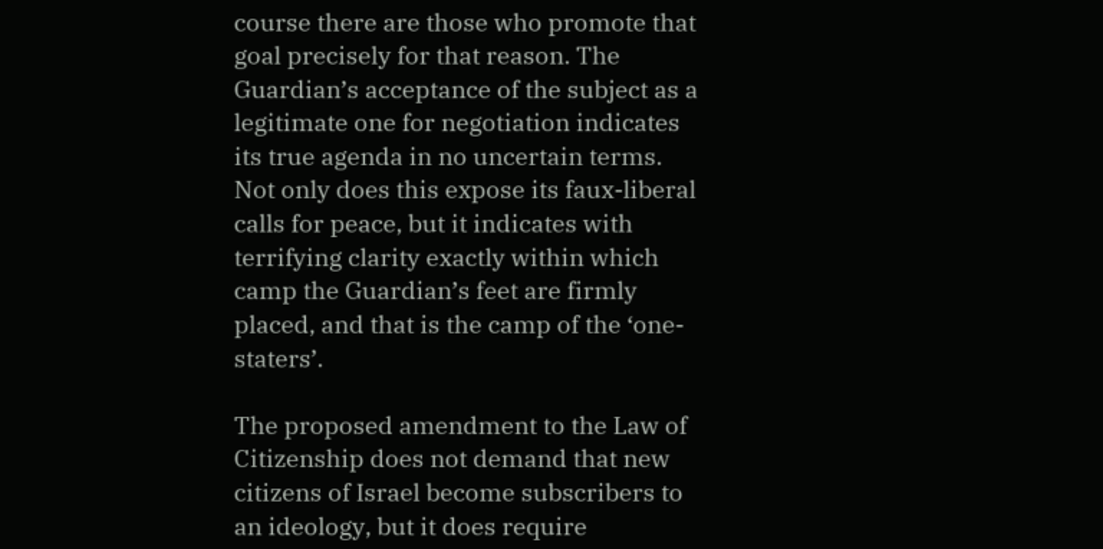course there are those who promote that goal precisely for that reason. The Guardian’s acceptance of the subject as a legitimate one for negotiation indicates its true agenda in no uncertain terms. Not only does this expose its faux-liberal calls for peace, but it indicates with terrifying clarity exactly within which camp the Guardian’s feet are firmly placed, and that is the camp of the ‘one-staters’.

The proposed amendment to the Law of Citizenship does not demand that new citizens of Israel become subscribers to an ideology, but it does require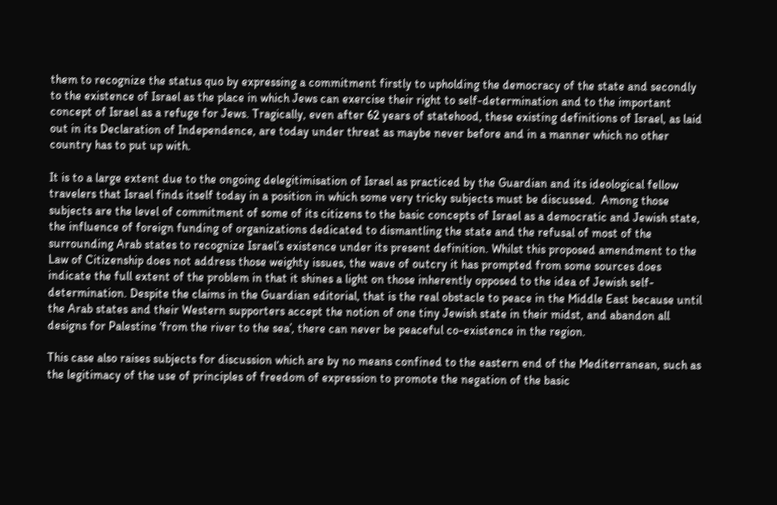them to recognize the status quo by expressing a commitment firstly to upholding the democracy of the state and secondly to the existence of Israel as the place in which Jews can exercise their right to self-determination and to the important concept of Israel as a refuge for Jews. Tragically, even after 62 years of statehood, these existing definitions of Israel, as laid out in its Declaration of Independence, are today under threat as maybe never before and in a manner which no other country has to put up with.

It is to a large extent due to the ongoing delegitimisation of Israel as practiced by the Guardian and its ideological fellow travelers that Israel finds itself today in a position in which some very tricky subjects must be discussed.  Among those subjects are the level of commitment of some of its citizens to the basic concepts of Israel as a democratic and Jewish state, the influence of foreign funding of organizations dedicated to dismantling the state and the refusal of most of the surrounding Arab states to recognize Israel’s existence under its present definition. Whilst this proposed amendment to the Law of Citizenship does not address those weighty issues, the wave of outcry it has prompted from some sources does indicate the full extent of the problem in that it shines a light on those inherently opposed to the idea of Jewish self-determination. Despite the claims in the Guardian editorial, that is the real obstacle to peace in the Middle East because until the Arab states and their Western supporters accept the notion of one tiny Jewish state in their midst, and abandon all designs for Palestine ‘from the river to the sea’, there can never be peaceful co-existence in the region.

This case also raises subjects for discussion which are by no means confined to the eastern end of the Mediterranean, such as the legitimacy of the use of principles of freedom of expression to promote the negation of the basic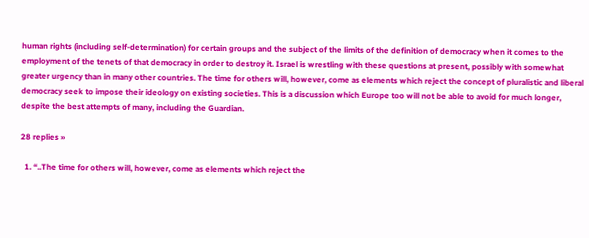human rights (including self-determination) for certain groups and the subject of the limits of the definition of democracy when it comes to the employment of the tenets of that democracy in order to destroy it. Israel is wrestling with these questions at present, possibly with somewhat greater urgency than in many other countries. The time for others will, however, come as elements which reject the concept of pluralistic and liberal democracy seek to impose their ideology on existing societies. This is a discussion which Europe too will not be able to avoid for much longer, despite the best attempts of many, including the Guardian.

28 replies »

  1. “..The time for others will, however, come as elements which reject the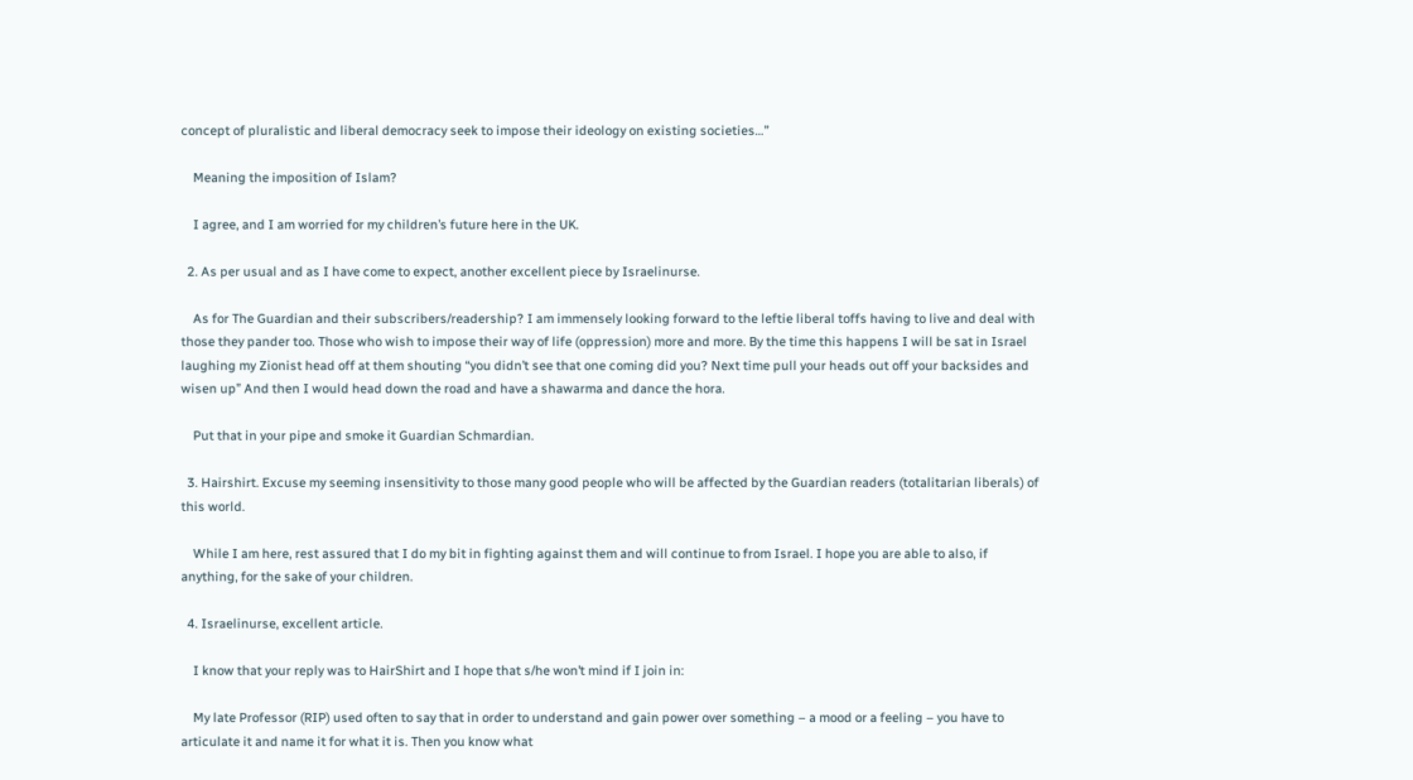concept of pluralistic and liberal democracy seek to impose their ideology on existing societies…”

    Meaning the imposition of Islam?

    I agree, and I am worried for my children’s future here in the UK.

  2. As per usual and as I have come to expect, another excellent piece by Israelinurse.

    As for The Guardian and their subscribers/readership? I am immensely looking forward to the leftie liberal toffs having to live and deal with those they pander too. Those who wish to impose their way of life (oppression) more and more. By the time this happens I will be sat in Israel laughing my Zionist head off at them shouting “you didn’t see that one coming did you? Next time pull your heads out off your backsides and wisen up” And then I would head down the road and have a shawarma and dance the hora.

    Put that in your pipe and smoke it Guardian Schmardian.

  3. Hairshirt. Excuse my seeming insensitivity to those many good people who will be affected by the Guardian readers (totalitarian liberals) of this world.

    While I am here, rest assured that I do my bit in fighting against them and will continue to from Israel. I hope you are able to also, if anything, for the sake of your children.

  4. Israelinurse, excellent article.

    I know that your reply was to HairShirt and I hope that s/he won’t mind if I join in:

    My late Professor (RIP) used often to say that in order to understand and gain power over something – a mood or a feeling – you have to articulate it and name it for what it is. Then you know what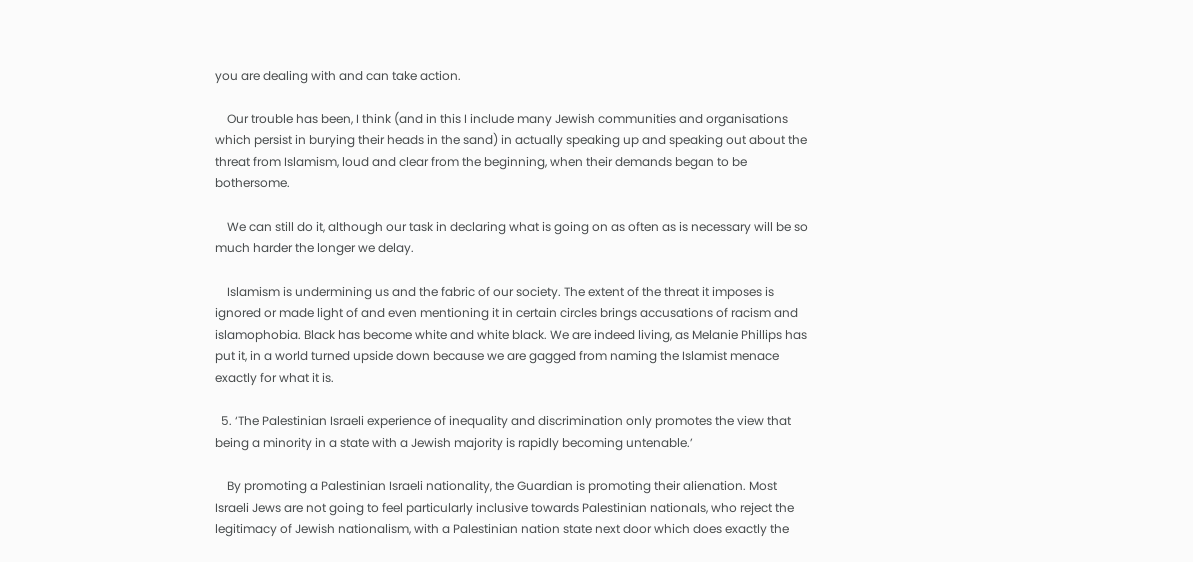you are dealing with and can take action.

    Our trouble has been, I think (and in this I include many Jewish communities and organisations which persist in burying their heads in the sand) in actually speaking up and speaking out about the threat from Islamism, loud and clear from the beginning, when their demands began to be bothersome.

    We can still do it, although our task in declaring what is going on as often as is necessary will be so much harder the longer we delay.

    Islamism is undermining us and the fabric of our society. The extent of the threat it imposes is ignored or made light of and even mentioning it in certain circles brings accusations of racism and islamophobia. Black has become white and white black. We are indeed living, as Melanie Phillips has put it, in a world turned upside down because we are gagged from naming the Islamist menace exactly for what it is.

  5. ‘The Palestinian Israeli experience of inequality and discrimination only promotes the view that being a minority in a state with a Jewish majority is rapidly becoming untenable.’

    By promoting a Palestinian Israeli nationality, the Guardian is promoting their alienation. Most Israeli Jews are not going to feel particularly inclusive towards Palestinian nationals, who reject the legitimacy of Jewish nationalism, with a Palestinian nation state next door which does exactly the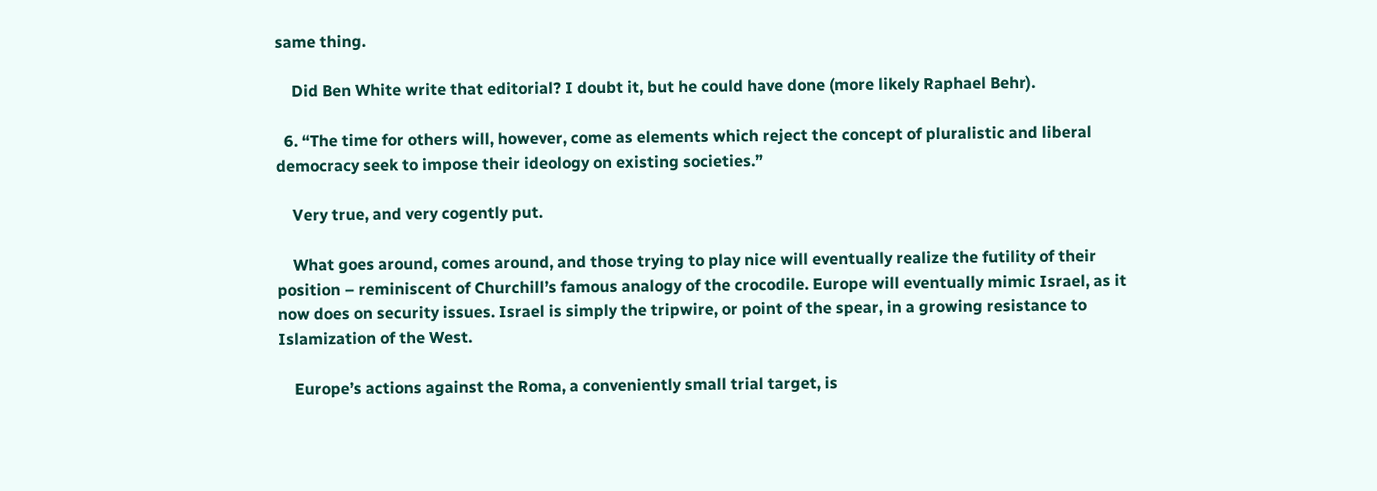same thing.

    Did Ben White write that editorial? I doubt it, but he could have done (more likely Raphael Behr).

  6. “The time for others will, however, come as elements which reject the concept of pluralistic and liberal democracy seek to impose their ideology on existing societies.”

    Very true, and very cogently put.

    What goes around, comes around, and those trying to play nice will eventually realize the futility of their position – reminiscent of Churchill’s famous analogy of the crocodile. Europe will eventually mimic Israel, as it now does on security issues. Israel is simply the tripwire, or point of the spear, in a growing resistance to Islamization of the West.

    Europe’s actions against the Roma, a conveniently small trial target, is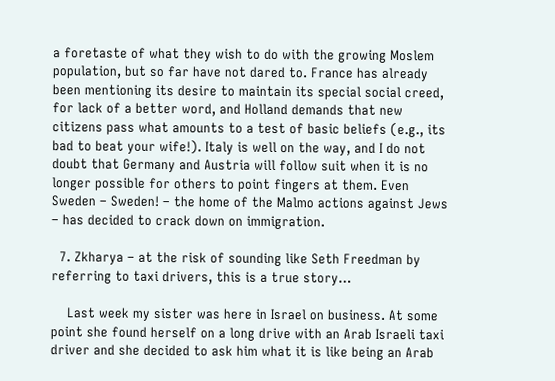a foretaste of what they wish to do with the growing Moslem population, but so far have not dared to. France has already been mentioning its desire to maintain its special social creed, for lack of a better word, and Holland demands that new citizens pass what amounts to a test of basic beliefs (e.g., its bad to beat your wife!). Italy is well on the way, and I do not doubt that Germany and Austria will follow suit when it is no longer possible for others to point fingers at them. Even Sweden – Sweden! – the home of the Malmo actions against Jews – has decided to crack down on immigration.

  7. Zkharya – at the risk of sounding like Seth Freedman by referring to taxi drivers, this is a true story…

    Last week my sister was here in Israel on business. At some point she found herself on a long drive with an Arab Israeli taxi driver and she decided to ask him what it is like being an Arab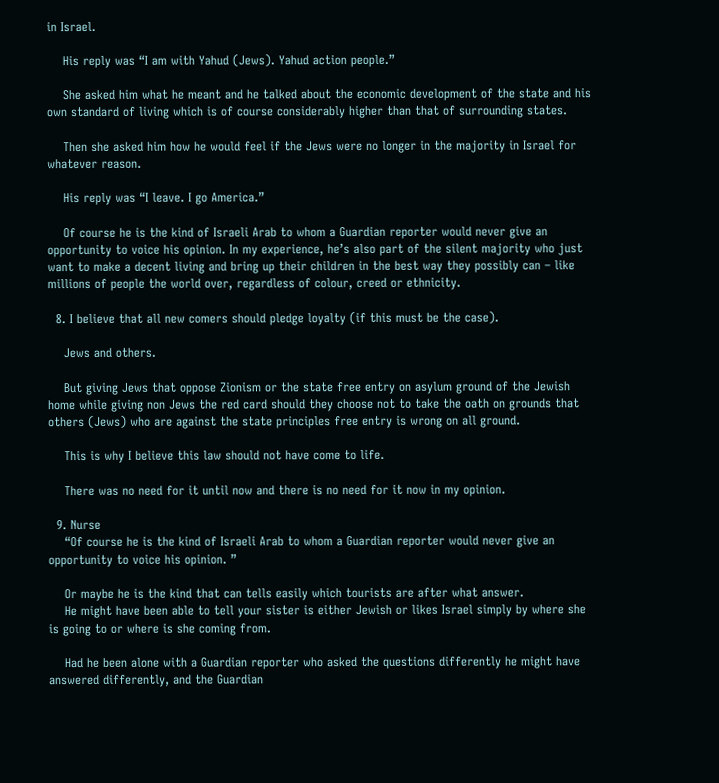in Israel.

    His reply was “I am with Yahud (Jews). Yahud action people.”

    She asked him what he meant and he talked about the economic development of the state and his own standard of living which is of course considerably higher than that of surrounding states.

    Then she asked him how he would feel if the Jews were no longer in the majority in Israel for whatever reason.

    His reply was “I leave. I go America.”

    Of course he is the kind of Israeli Arab to whom a Guardian reporter would never give an opportunity to voice his opinion. In my experience, he’s also part of the silent majority who just want to make a decent living and bring up their children in the best way they possibly can – like millions of people the world over, regardless of colour, creed or ethnicity.

  8. I believe that all new comers should pledge loyalty (if this must be the case).

    Jews and others.

    But giving Jews that oppose Zionism or the state free entry on asylum ground of the Jewish home while giving non Jews the red card should they choose not to take the oath on grounds that others (Jews) who are against the state principles free entry is wrong on all ground.

    This is why I believe this law should not have come to life.

    There was no need for it until now and there is no need for it now in my opinion.

  9. Nurse
    “Of course he is the kind of Israeli Arab to whom a Guardian reporter would never give an opportunity to voice his opinion. ”

    Or maybe he is the kind that can tells easily which tourists are after what answer.
    He might have been able to tell your sister is either Jewish or likes Israel simply by where she is going to or where is she coming from.

    Had he been alone with a Guardian reporter who asked the questions differently he might have answered differently, and the Guardian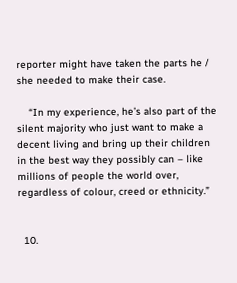reporter might have taken the parts he / she needed to make their case.

    “In my experience, he’s also part of the silent majority who just want to make a decent living and bring up their children in the best way they possibly can – like millions of people the world over, regardless of colour, creed or ethnicity.”


  10.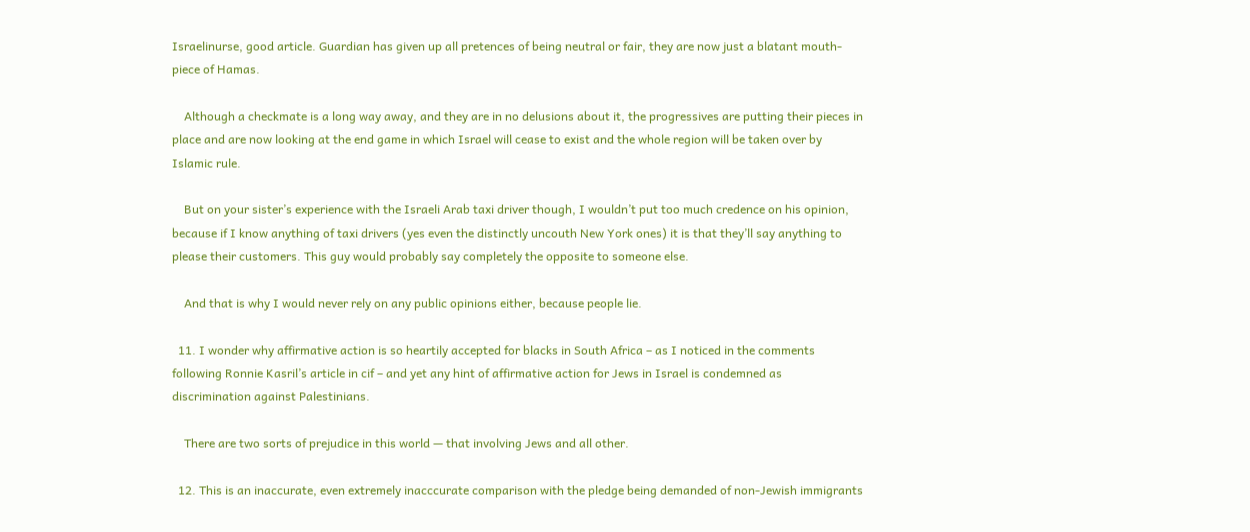Israelinurse, good article. Guardian has given up all pretences of being neutral or fair, they are now just a blatant mouth-piece of Hamas.

    Although a checkmate is a long way away, and they are in no delusions about it, the progressives are putting their pieces in place and are now looking at the end game in which Israel will cease to exist and the whole region will be taken over by Islamic rule.

    But on your sister’s experience with the Israeli Arab taxi driver though, I wouldn’t put too much credence on his opinion, because if I know anything of taxi drivers (yes even the distinctly uncouth New York ones) it is that they’ll say anything to please their customers. This guy would probably say completely the opposite to someone else.

    And that is why I would never rely on any public opinions either, because people lie.

  11. I wonder why affirmative action is so heartily accepted for blacks in South Africa – as I noticed in the comments following Ronnie Kasril’s article in cif – and yet any hint of affirmative action for Jews in Israel is condemned as discrimination against Palestinians.

    There are two sorts of prejudice in this world — that involving Jews and all other.

  12. This is an inaccurate, even extremely inacccurate comparison with the pledge being demanded of non-Jewish immigrants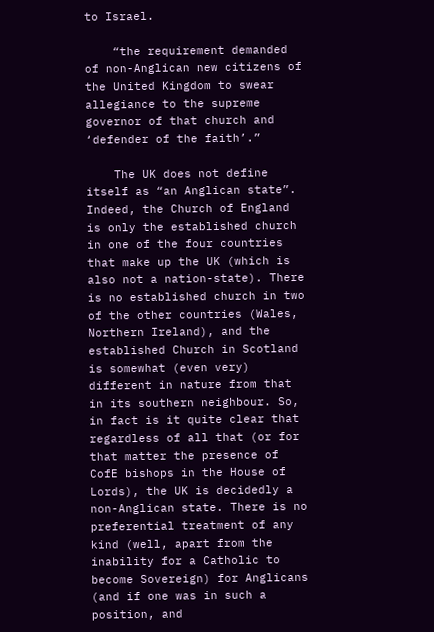to Israel.

    “the requirement demanded of non-Anglican new citizens of the United Kingdom to swear allegiance to the supreme governor of that church and ‘defender of the faith’.”

    The UK does not define itself as “an Anglican state”. Indeed, the Church of England is only the established church in one of the four countries that make up the UK (which is also not a nation-state). There is no established church in two of the other countries (Wales, Northern Ireland), and the established Church in Scotland is somewhat (even very) different in nature from that in its southern neighbour. So, in fact is it quite clear that regardless of all that (or for that matter the presence of CofE bishops in the House of Lords), the UK is decidedly a non-Anglican state. There is no preferential treatment of any kind (well, apart from the inability for a Catholic to become Sovereign) for Anglicans (and if one was in such a position, and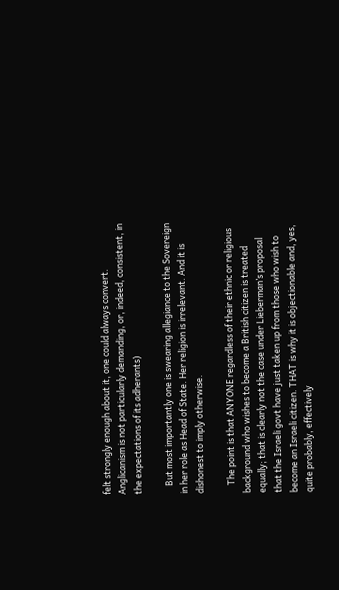felt strongly enough about it, one could always convert. Anglicanism is not particularly demanding, or, indeed, consistent, in the expectations of its adherants)

    But most importantly one is swearing allegiance to the Sovereign in her role as Head of State. Her religion is irrelevant. And it is dishonest to imply otherwise.

    The point is that ANYONE regardless of their ethnic or religious background who wishes to become a British citizen is treated equally; that is clearly not the case under Lieberman’s proposal that the Israeli govt have just taken up from those who wish to become an Israeli citizen. THAT is why it is objectionable and, yes, quite probably, effectively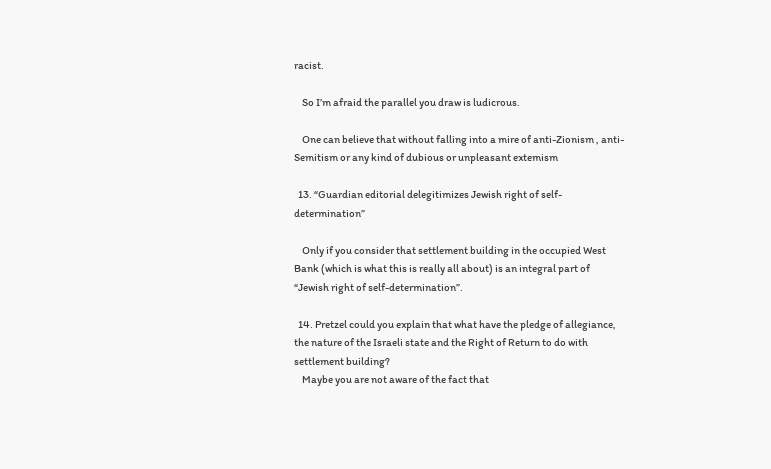racist.

    So I’m afraid the parallel you draw is ludicrous.

    One can believe that without falling into a mire of anti-Zionism , anti-Semitism or any kind of dubious or unpleasant extemism

  13. “Guardian editorial delegitimizes Jewish right of self-determination”

    Only if you consider that settlement building in the occupied West Bank (which is what this is really all about) is an integral part of “Jewish right of self-determination”.

  14. Pretzel could you explain that what have the pledge of allegiance, the nature of the Israeli state and the Right of Return to do with settlement building?
    Maybe you are not aware of the fact that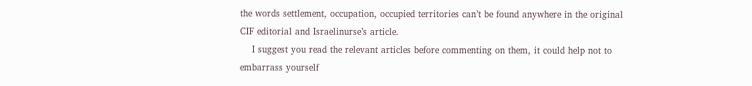the words settlement, occupation, occupied territories can’t be found anywhere in the original CIF editorial and Israelinurse’s article.
    I suggest you read the relevant articles before commenting on them, it could help not to embarrass yourself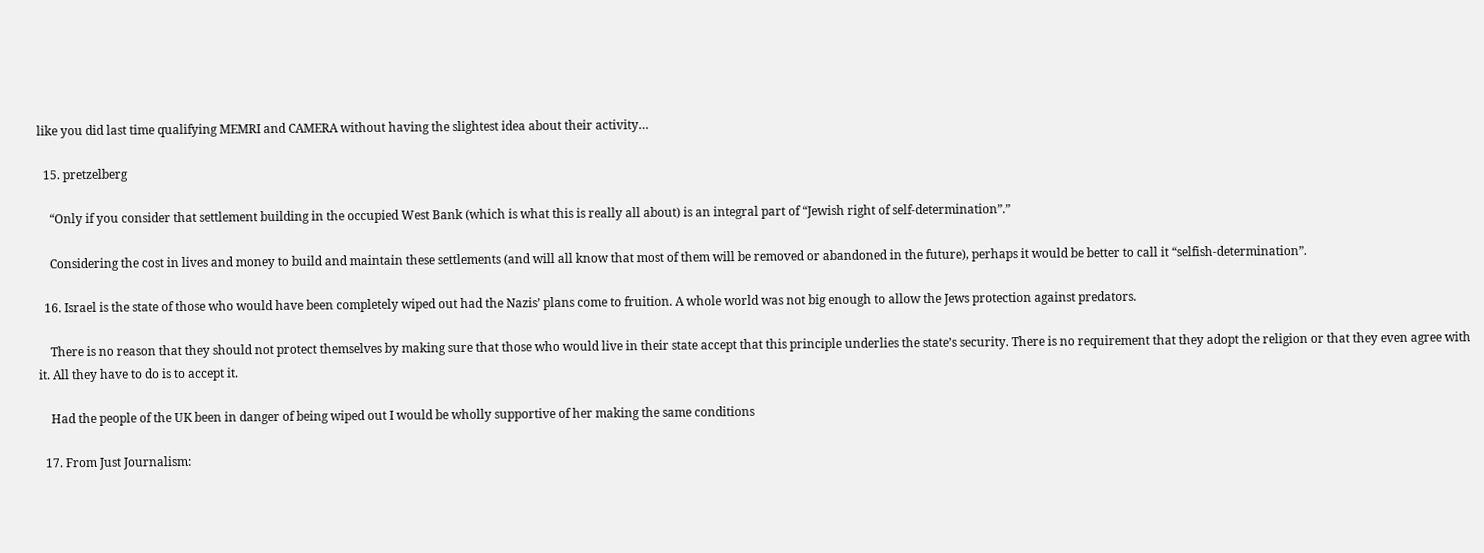like you did last time qualifying MEMRI and CAMERA without having the slightest idea about their activity…

  15. pretzelberg

    “Only if you consider that settlement building in the occupied West Bank (which is what this is really all about) is an integral part of “Jewish right of self-determination”.”

    Considering the cost in lives and money to build and maintain these settlements (and will all know that most of them will be removed or abandoned in the future), perhaps it would be better to call it “selfish-determination”.

  16. Israel is the state of those who would have been completely wiped out had the Nazis’ plans come to fruition. A whole world was not big enough to allow the Jews protection against predators.

    There is no reason that they should not protect themselves by making sure that those who would live in their state accept that this principle underlies the state’s security. There is no requirement that they adopt the religion or that they even agree with it. All they have to do is to accept it.

    Had the people of the UK been in danger of being wiped out I would be wholly supportive of her making the same conditions

  17. From Just Journalism: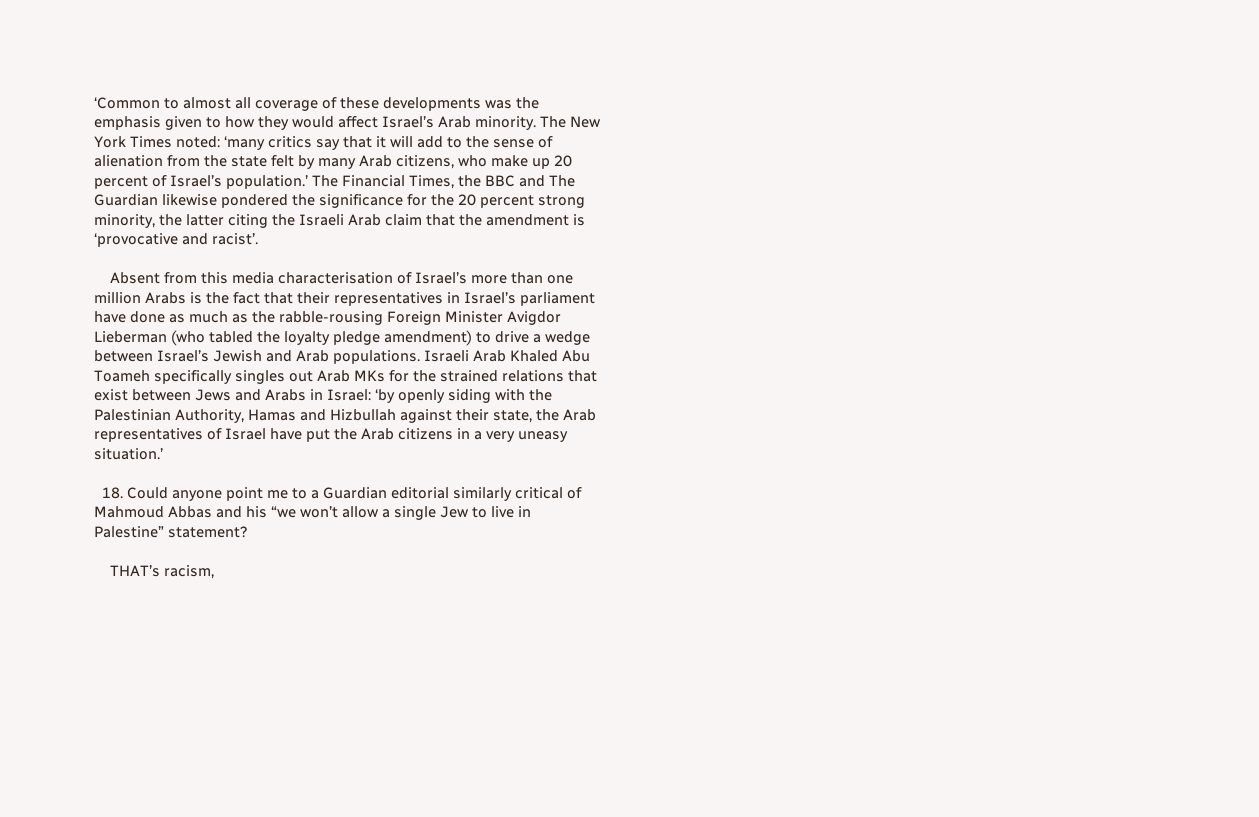‘Common to almost all coverage of these developments was the emphasis given to how they would affect Israel’s Arab minority. The New York Times noted: ‘many critics say that it will add to the sense of alienation from the state felt by many Arab citizens, who make up 20 percent of Israel’s population.’ The Financial Times, the BBC and The Guardian likewise pondered the significance for the 20 percent strong minority, the latter citing the Israeli Arab claim that the amendment is ‘provocative and racist’.

    Absent from this media characterisation of Israel’s more than one million Arabs is the fact that their representatives in Israel’s parliament have done as much as the rabble-rousing Foreign Minister Avigdor Lieberman (who tabled the loyalty pledge amendment) to drive a wedge between Israel’s Jewish and Arab populations. Israeli Arab Khaled Abu Toameh specifically singles out Arab MKs for the strained relations that exist between Jews and Arabs in Israel: ‘by openly siding with the Palestinian Authority, Hamas and Hizbullah against their state, the Arab representatives of Israel have put the Arab citizens in a very uneasy situation.’

  18. Could anyone point me to a Guardian editorial similarly critical of Mahmoud Abbas and his “we won’t allow a single Jew to live in Palestine” statement?

    THAT’s racism,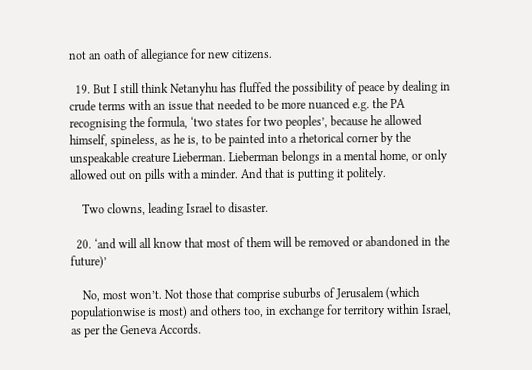not an oath of allegiance for new citizens.

  19. But I still think Netanyhu has fluffed the possibility of peace by dealing in crude terms with an issue that needed to be more nuanced e.g. the PA recognising the formula, ‘two states for two peoples’, because he allowed himself, spineless, as he is, to be painted into a rhetorical corner by the unspeakable creature Lieberman. Lieberman belongs in a mental home, or only allowed out on pills with a minder. And that is putting it politely.

    Two clowns, leading Israel to disaster.

  20. ‘and will all know that most of them will be removed or abandoned in the future)’

    No, most won’t. Not those that comprise suburbs of Jerusalem (which populationwise is most) and others too, in exchange for territory within Israel, as per the Geneva Accords.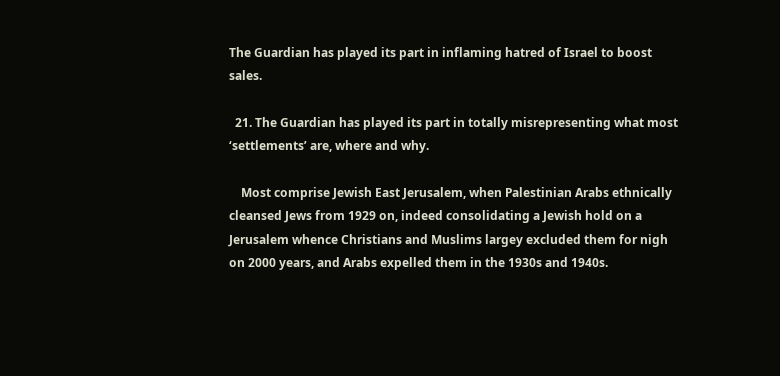The Guardian has played its part in inflaming hatred of Israel to boost sales.

  21. The Guardian has played its part in totally misrepresenting what most ‘settlements’ are, where and why.

    Most comprise Jewish East Jerusalem, when Palestinian Arabs ethnically cleansed Jews from 1929 on, indeed consolidating a Jewish hold on a Jerusalem whence Christians and Muslims largey excluded them for nigh on 2000 years, and Arabs expelled them in the 1930s and 1940s.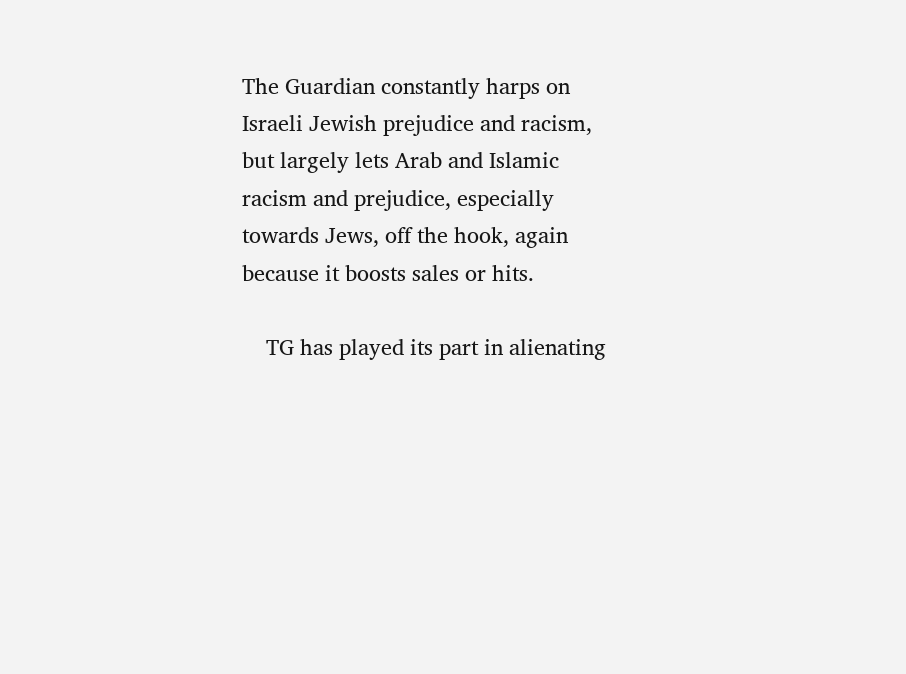The Guardian constantly harps on Israeli Jewish prejudice and racism, but largely lets Arab and Islamic racism and prejudice, especially towards Jews, off the hook, again because it boosts sales or hits.

    TG has played its part in alienating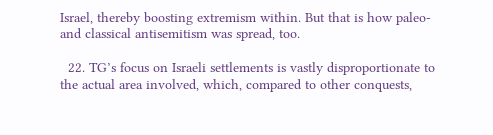Israel, thereby boosting extremism within. But that is how paleo- and classical antisemitism was spread, too.

  22. TG’s focus on Israeli settlements is vastly disproportionate to the actual area involved, which, compared to other conquests,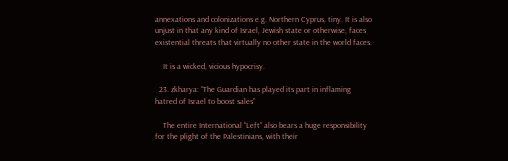annexations and colonizations e.g. Northern Cyprus, tiny. It is also unjust in that any kind of Israel, Jewish state or otherwise, faces existential threats that virtually no other state in the world faces.

    It is a wicked, vicious hypocrisy.

  23. zkharya: “The Guardian has played its part in inflaming hatred of Israel to boost sales”

    The entire International “Left” also bears a huge responsibility for the plight of the Palestinians, with their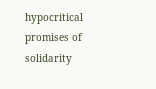hypocritical promises of solidarity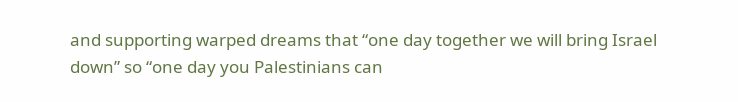and supporting warped dreams that “one day together we will bring Israel down” so “one day you Palestinians can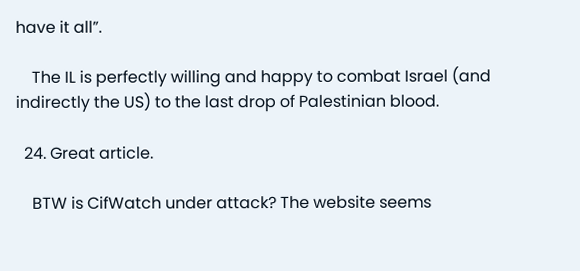have it all”.

    The IL is perfectly willing and happy to combat Israel (and indirectly the US) to the last drop of Palestinian blood.

  24. Great article.

    BTW is CifWatch under attack? The website seems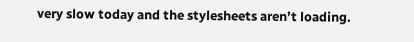very slow today and the stylesheets aren’t loading.